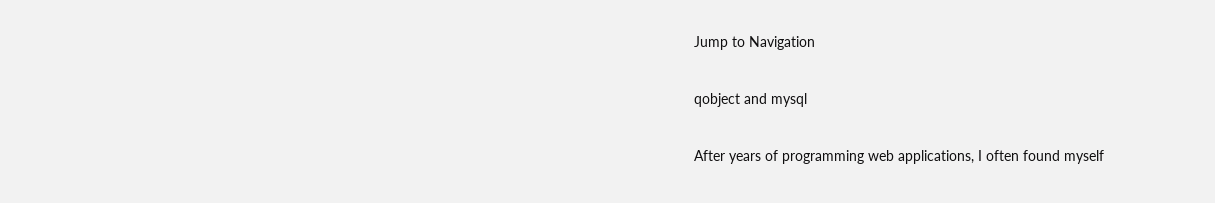Jump to Navigation

qobject and mysql

After years of programming web applications, I often found myself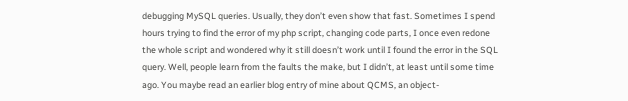debugging MySQL queries. Usually, they don’t even show that fast. Sometimes I spend hours trying to find the error of my php script, changing code parts, I once even redone the whole script and wondered why it still doesn’t work until I found the error in the SQL query. Well, people learn from the faults the make, but I didn’t, at least until some time ago. You maybe read an earlier blog entry of mine about QCMS, an object-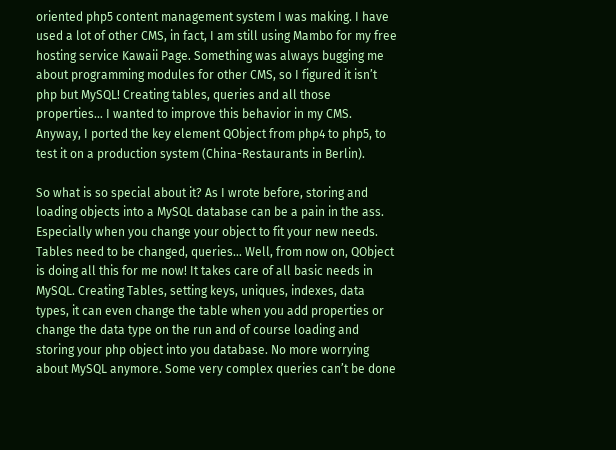oriented php5 content management system I was making. I have used a lot of other CMS, in fact, I am still using Mambo for my free hosting service Kawaii Page. Something was always bugging me about programming modules for other CMS, so I figured it isn’t php but MySQL! Creating tables, queries and all those properties… I wanted to improve this behavior in my CMS. Anyway, I ported the key element QObject from php4 to php5, to test it on a production system (China-Restaurants in Berlin).

So what is so special about it? As I wrote before, storing and loading objects into a MySQL database can be a pain in the ass. Especially when you change your object to fit your new needs. Tables need to be changed, queries… Well, from now on, QObject is doing all this for me now! It takes care of all basic needs in MySQL. Creating Tables, setting keys, uniques, indexes, data types, it can even change the table when you add properties or change the data type on the run and of course loading and storing your php object into you database. No more worrying about MySQL anymore. Some very complex queries can’t be done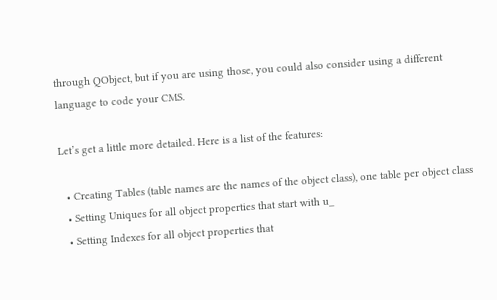through QObject, but if you are using those, you could also consider using a different language to code your CMS.

Let’s get a little more detailed. Here is a list of the features:

  • Creating Tables (table names are the names of the object class), one table per object class
  • Setting Uniques for all object properties that start with u_
  • Setting Indexes for all object properties that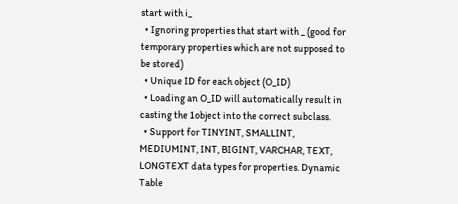start with i_
  • Ignoring properties that start with _ (good for temporary properties which are not supposed to be stored)
  • Unique ID for each object (O_ID)
  • Loading an O_ID will automatically result in casting the 1object into the correct subclass.
  • Support for TINYINT, SMALLINT, MEDIUMINT, INT, BIGINT, VARCHAR, TEXT, LONGTEXT data types for properties. Dynamic Table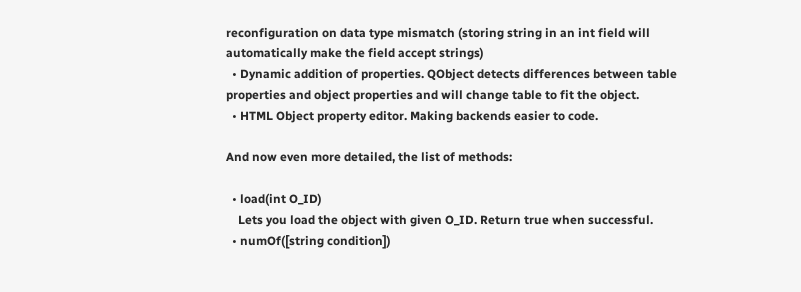reconfiguration on data type mismatch (storing string in an int field will automatically make the field accept strings)
  • Dynamic addition of properties. QObject detects differences between table properties and object properties and will change table to fit the object.
  • HTML Object property editor. Making backends easier to code.

And now even more detailed, the list of methods:

  • load(int O_ID)
    Lets you load the object with given O_ID. Return true when successful.
  • numOf([string condition])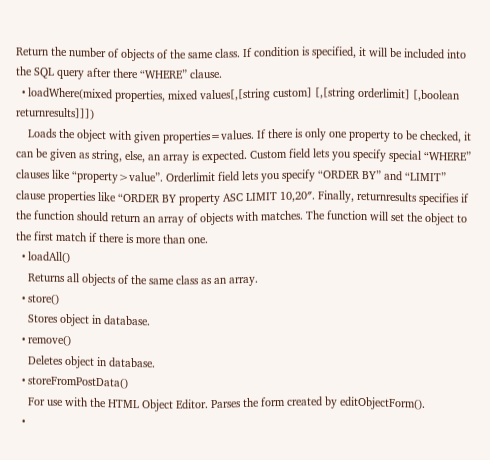Return the number of objects of the same class. If condition is specified, it will be included into the SQL query after there “WHERE” clause.
  • loadWhere(mixed properties, mixed values[,[string custom] [,[string orderlimit] [,boolean returnresults]]])
    Loads the object with given properties=values. If there is only one property to be checked, it can be given as string, else, an array is expected. Custom field lets you specify special “WHERE” clauses like “property>value”. Orderlimit field lets you specify “ORDER BY” and “LIMIT” clause properties like “ORDER BY property ASC LIMIT 10,20″. Finally, returnresults specifies if the function should return an array of objects with matches. The function will set the object to the first match if there is more than one.
  • loadAll()
    Returns all objects of the same class as an array.
  • store()
    Stores object in database.
  • remove()
    Deletes object in database.
  • storeFromPostData()
    For use with the HTML Object Editor. Parses the form created by editObjectForm().
  •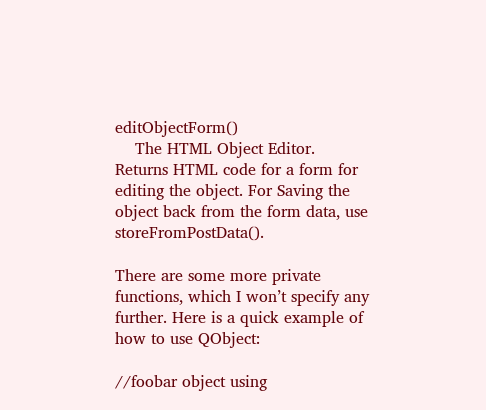editObjectForm()
    The HTML Object Editor. Returns HTML code for a form for editing the object. For Saving the object back from the form data, use storeFromPostData().

There are some more private functions, which I won’t specify any further. Here is a quick example of how to use QObject:

//foobar object using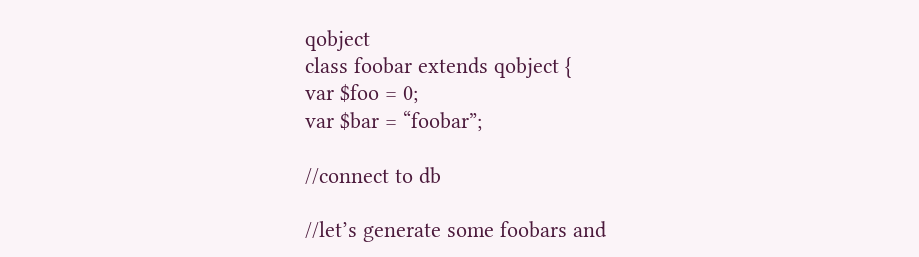qobject
class foobar extends qobject {
var $foo = 0;
var $bar = “foobar”;

//connect to db

//let’s generate some foobars and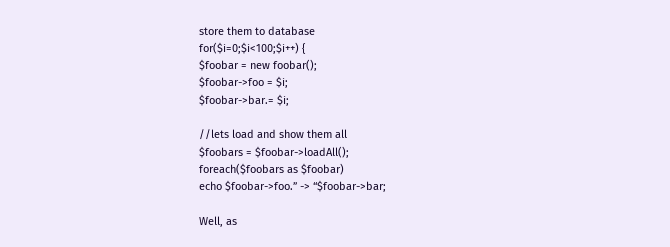store them to database
for($i=0;$i<100;$i++) {
$foobar = new foobar();
$foobar->foo = $i;
$foobar->bar.= $i;

//lets load and show them all
$foobars = $foobar->loadAll();
foreach($foobars as $foobar)
echo $foobar->foo.” -> “$foobar->bar;

Well, as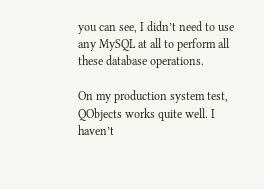you can see, I didn’t need to use any MySQL at all to perform all these database operations.

On my production system test, QObjects works quite well. I haven’t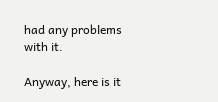had any problems with it.

Anyway, here is it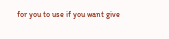for you to use if you want give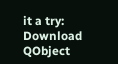it a try:
Download QObject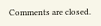Comments are closed.